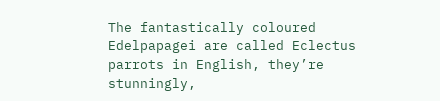The fantastically coloured Edelpapagei are called Eclectus parrots in English, they’re stunningly,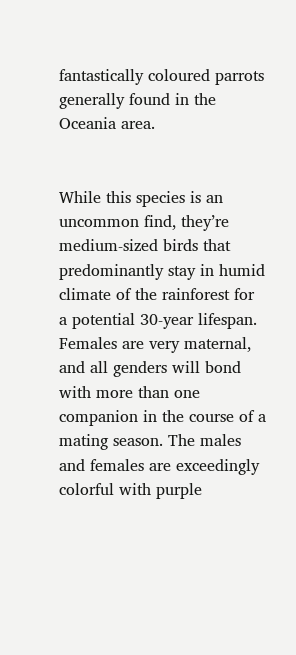fantastically coloured parrots generally found in the Oceania area.


While this species is an uncommon find, they’re medium-sized birds that predominantly stay in humid climate of the rainforest for a potential 30-year lifespan. Females are very maternal, and all genders will bond with more than one companion in the course of a mating season. The males and females are exceedingly colorful with purple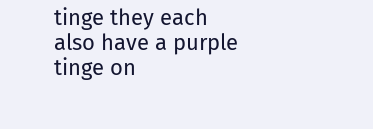tinge they each also have a purple tinge on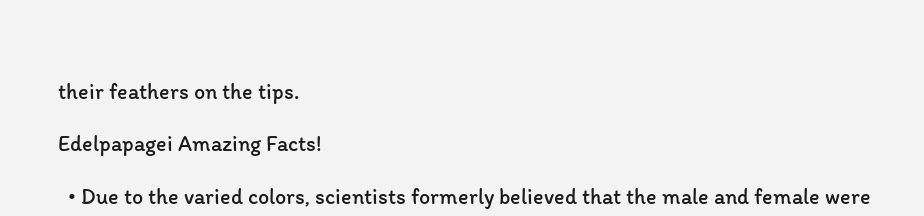their feathers on the tips.

Edelpapagei Amazing Facts!

  • Due to the varied colors, scientists formerly believed that the male and female were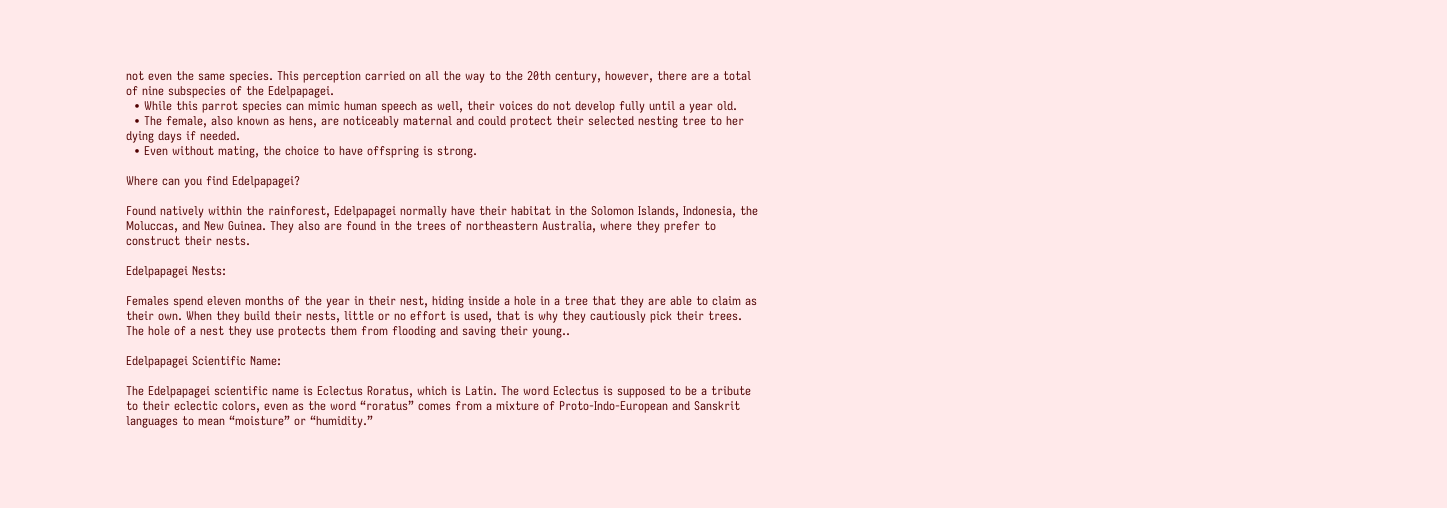not even the same species. This perception carried on all the way to the 20th century, however, there are a total of nine subspecies of the Edelpapagei.
  • While this parrot species can mimic human speech as well, their voices do not develop fully until a year old.
  • The female, also known as hens, are noticeably maternal and could protect their selected nesting tree to her dying days if needed.
  • Even without mating, the choice to have offspring is strong.

Where can you find Edelpapagei?

Found natively within the rainforest, Edelpapagei normally have their habitat in the Solomon Islands, Indonesia, the Moluccas, and New Guinea. They also are found in the trees of northeastern Australia, where they prefer to construct their nests.

Edelpapagei Nests:

Females spend eleven months of the year in their nest, hiding inside a hole in a tree that they are able to claim as their own. When they build their nests, little or no effort is used, that is why they cautiously pick their trees. The hole of a nest they use protects them from flooding and saving their young..

Edelpapagei Scientific Name:

The Edelpapagei scientific name is Eclectus Roratus, which is Latin. The word Eclectus is supposed to be a tribute to their eclectic colors, even as the word “roratus” comes from a mixture of Proto-Indo-European and Sanskrit languages to mean “moisture” or “humidity.”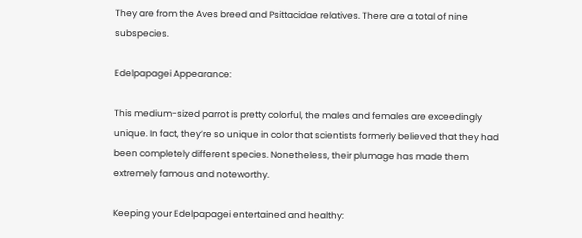They are from the Aves breed and Psittacidae relatives. There are a total of nine subspecies.

Edelpapagei Appearance:

This medium-sized parrot is pretty colorful, the males and females are exceedingly unique. In fact, they’re so unique in color that scientists formerly believed that they had been completely different species. Nonetheless, their plumage has made them extremely famous and noteworthy.

Keeping your Edelpapagei entertained and healthy: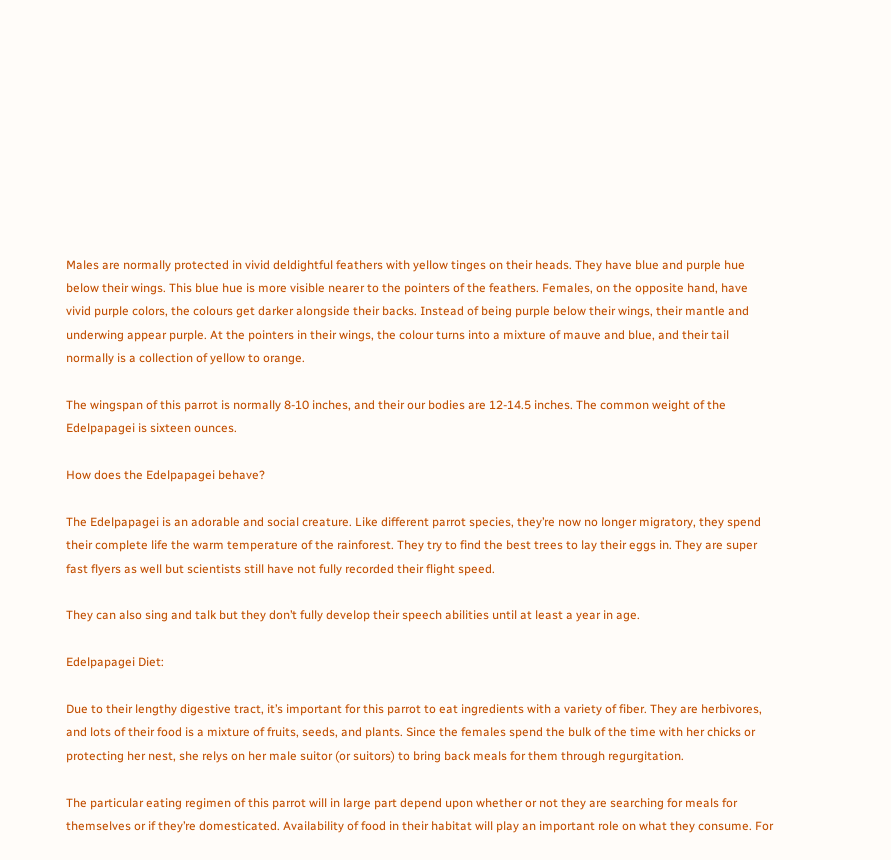Males are normally protected in vivid deldightful feathers with yellow tinges on their heads. They have blue and purple hue below their wings. This blue hue is more visible nearer to the pointers of the feathers. Females, on the opposite hand, have vivid purple colors, the colours get darker alongside their backs. Instead of being purple below their wings, their mantle and underwing appear purple. At the pointers in their wings, the colour turns into a mixture of mauve and blue, and their tail normally is a collection of yellow to orange.

The wingspan of this parrot is normally 8-10 inches, and their our bodies are 12-14.5 inches. The common weight of the Edelpapagei is sixteen ounces.

How does the Edelpapagei behave?

The Edelpapagei is an adorable and social creature. Like different parrot species, they’re now no longer migratory, they spend their complete life the warm temperature of the rainforest. They try to find the best trees to lay their eggs in. They are super fast flyers as well but scientists still have not fully recorded their flight speed.

They can also sing and talk but they don’t fully develop their speech abilities until at least a year in age.

Edelpapagei Diet:

Due to their lengthy digestive tract, it’s important for this parrot to eat ingredients with a variety of fiber. They are herbivores, and lots of their food is a mixture of fruits, seeds, and plants. Since the females spend the bulk of the time with her chicks or protecting her nest, she relys on her male suitor (or suitors) to bring back meals for them through regurgitation.

The particular eating regimen of this parrot will in large part depend upon whether or not they are searching for meals for themselves or if they’re domesticated. Availability of food in their habitat will play an important role on what they consume. For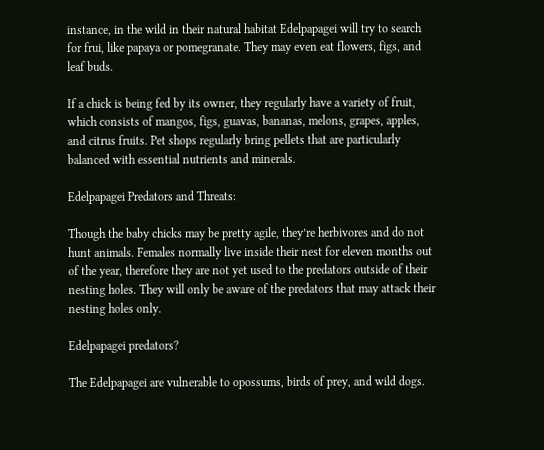instance, in the wild in their natural habitat Edelpapagei will try to search for frui, like papaya or pomegranate. They may even eat flowers, figs, and leaf buds.

If a chick is being fed by its owner, they regularly have a variety of fruit, which consists of mangos, figs, guavas, bananas, melons, grapes, apples, and citrus fruits. Pet shops regularly bring pellets that are particularly balanced with essential nutrients and minerals.

Edelpapagei Predators and Threats:

Though the baby chicks may be pretty agile, they’re herbivores and do not hunt animals. Females normally live inside their nest for eleven months out of the year, therefore they are not yet used to the predators outside of their nesting holes. They will only be aware of the predators that may attack their nesting holes only.

Edelpapagei predators?

The Edelpapagei are vulnerable to opossums, birds of prey, and wild dogs.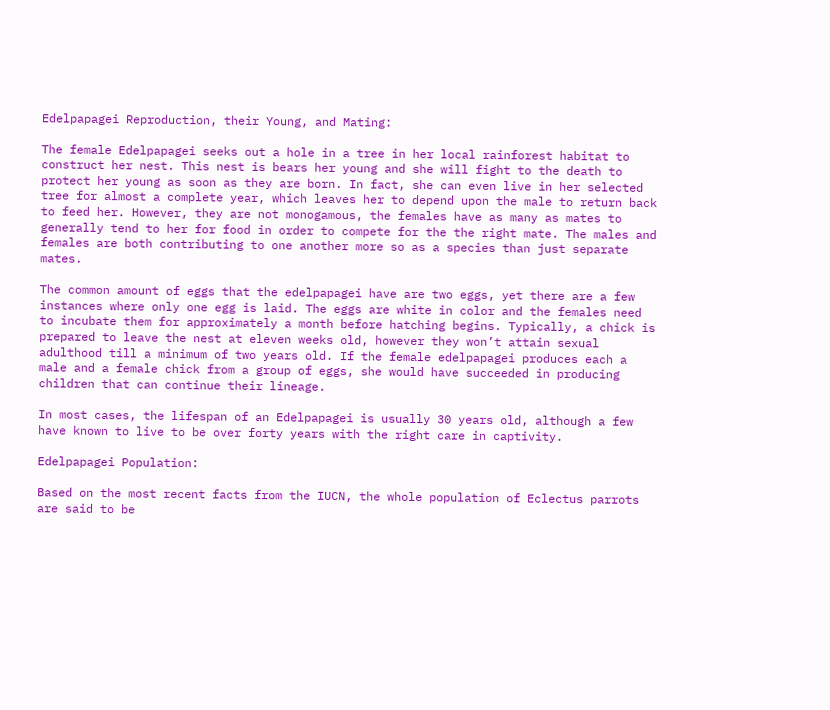Edelpapagei Reproduction, their Young, and Mating:

The female Edelpapagei seeks out a hole in a tree in her local rainforest habitat to construct her nest. This nest is bears her young and she will fight to the death to protect her young as soon as they are born. In fact, she can even live in her selected tree for almost a complete year, which leaves her to depend upon the male to return back to feed her. However, they are not monogamous, the females have as many as mates to generally tend to her for food in order to compete for the the right mate. The males and females are both contributing to one another more so as a species than just separate mates.

The common amount of eggs that the edelpapagei have are two eggs, yet there are a few instances where only one egg is laid. The eggs are white in color and the females need to incubate them for approximately a month before hatching begins. Typically, a chick is prepared to leave the nest at eleven weeks old, however they won’t attain sexual adulthood till a minimum of two years old. If the female edelpapagei produces each a male and a female chick from a group of eggs, she would have succeeded in producing children that can continue their lineage.

In most cases, the lifespan of an Edelpapagei is usually 30 years old, although a few have known to live to be over forty years with the right care in captivity.

Edelpapagei Population:

Based on the most recent facts from the IUCN, the whole population of Eclectus parrots are said to be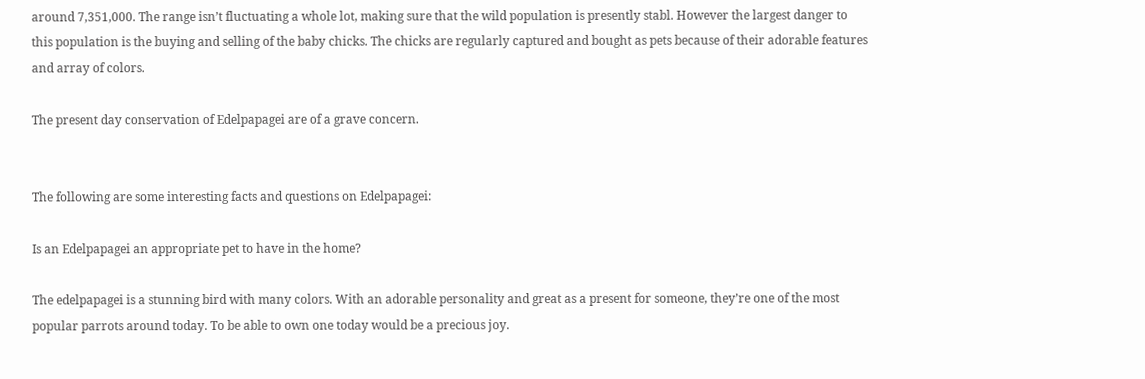around 7,351,000. The range isn’t fluctuating a whole lot, making sure that the wild population is presently stabl. However the largest danger to this population is the buying and selling of the baby chicks. The chicks are regularly captured and bought as pets because of their adorable features and array of colors.

The present day conservation of Edelpapagei are of a grave concern.


The following are some interesting facts and questions on Edelpapagei:

Is an Edelpapagei an appropriate pet to have in the home?

The edelpapagei is a stunning bird with many colors. With an adorable personality and great as a present for someone, they’re one of the most popular parrots around today. To be able to own one today would be a precious joy.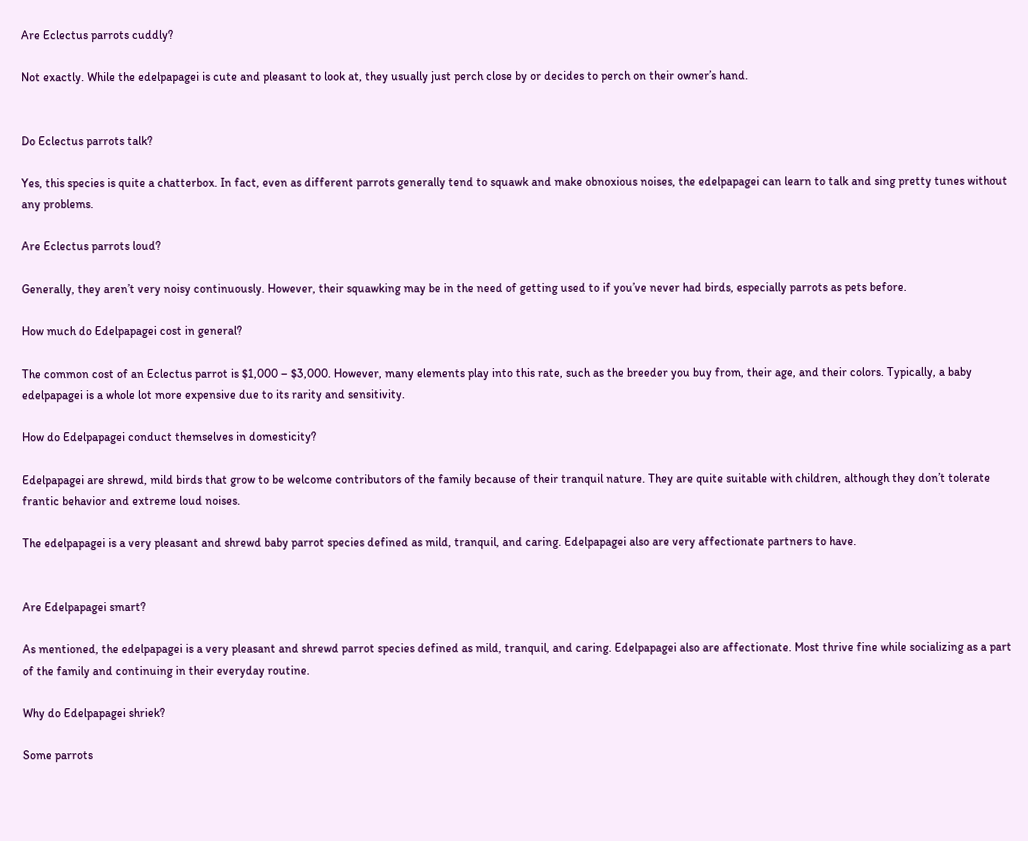Are Eclectus parrots cuddly?

Not exactly. While the edelpapagei is cute and pleasant to look at, they usually just perch close by or decides to perch on their owner’s hand.


Do Eclectus parrots talk?

Yes, this species is quite a chatterbox. In fact, even as different parrots generally tend to squawk and make obnoxious noises, the edelpapagei can learn to talk and sing pretty tunes without any problems.

Are Eclectus parrots loud?

Generally, they aren’t very noisy continuously. However, their squawking may be in the need of getting used to if you’ve never had birds, especially parrots as pets before.

How much do Edelpapagei cost in general?

The common cost of an Eclectus parrot is $1,000 – $3,000. However, many elements play into this rate, such as the breeder you buy from, their age, and their colors. Typically, a baby edelpapagei is a whole lot more expensive due to its rarity and sensitivity.

How do Edelpapagei conduct themselves in domesticity?

Edelpapagei are shrewd, mild birds that grow to be welcome contributors of the family because of their tranquil nature. They are quite suitable with children, although they don’t tolerate frantic behavior and extreme loud noises.

The edelpapagei is a very pleasant and shrewd baby parrot species defined as mild, tranquil, and caring. Edelpapagei also are very affectionate partners to have.


Are Edelpapagei smart?

As mentioned, the edelpapagei is a very pleasant and shrewd parrot species defined as mild, tranquil, and caring. Edelpapagei also are affectionate. Most thrive fine while socializing as a part of the family and continuing in their everyday routine.

Why do Edelpapagei shriek?

Some parrots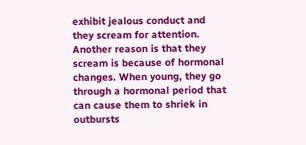exhibit jealous conduct and they scream for attention. Another reason is that they scream is because of hormonal changes. When young, they go through a hormonal period that can cause them to shriek in outbursts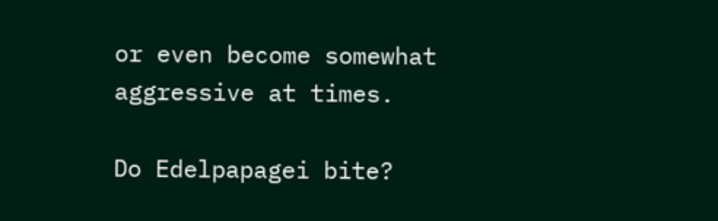or even become somewhat aggressive at times.

Do Edelpapagei bite?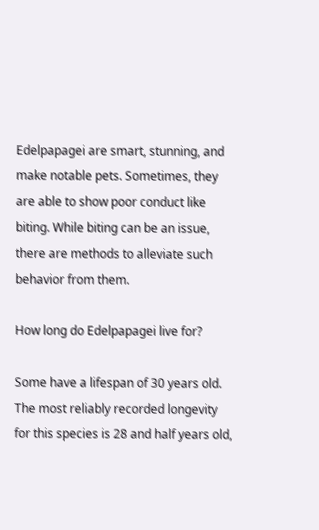Edelpapagei are smart, stunning, and make notable pets. Sometimes, they are able to show poor conduct like biting. While biting can be an issue, there are methods to alleviate such behavior from them.

How long do Edelpapagei live for?

Some have a lifespan of 30 years old. The most reliably recorded longevity for this species is 28 and half years old,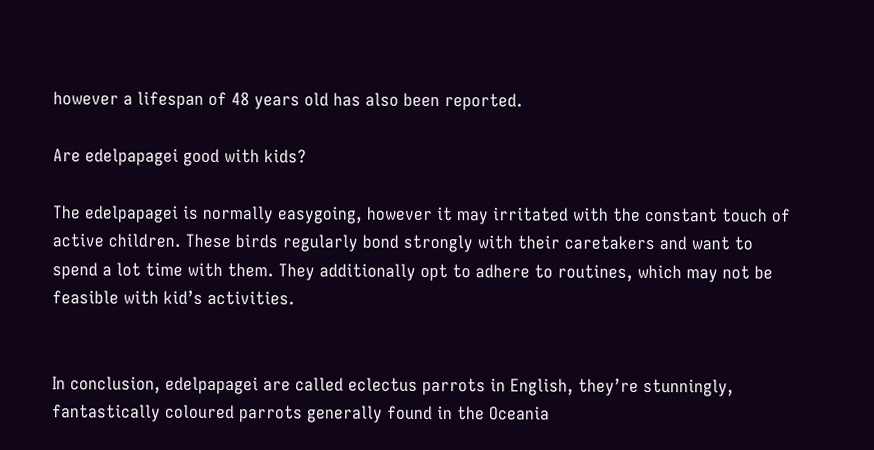however a lifespan of 48 years old has also been reported.

Are edelpapagei good with kids?

The edelpapagei is normally easygoing, however it may irritated with the constant touch of active children. These birds regularly bond strongly with their caretakers and want to spend a lot time with them. They additionally opt to adhere to routines, which may not be feasible with kid’s activities.


In conclusion, edelpapagei are called eclectus parrots in English, they’re stunningly, fantastically coloured parrots generally found in the Oceania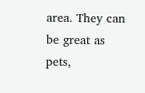area. They can be great as pets,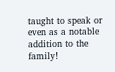taught to speak or even as a notable addition to the family!